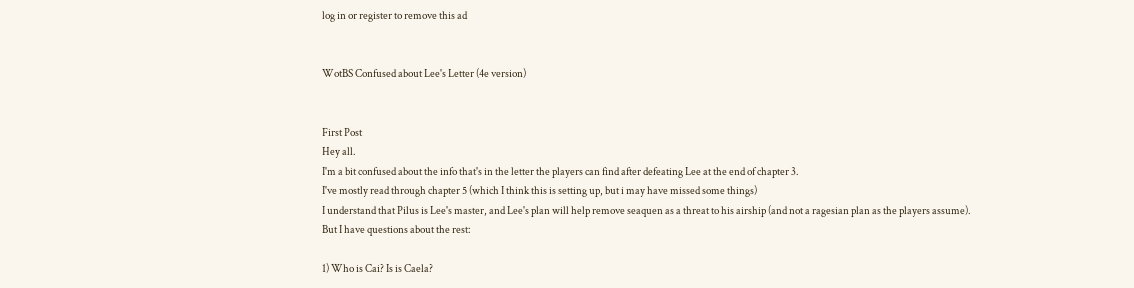log in or register to remove this ad


WotBS Confused about Lee's Letter (4e version)


First Post
Hey all.
I'm a bit confused about the info that's in the letter the players can find after defeating Lee at the end of chapter 3.
I've mostly read through chapter 5 (which I think this is setting up, but i may have missed some things)
I understand that Pilus is Lee's master, and Lee's plan will help remove seaquen as a threat to his airship (and not a ragesian plan as the players assume).
But I have questions about the rest:

1) Who is Cai? Is is Caela?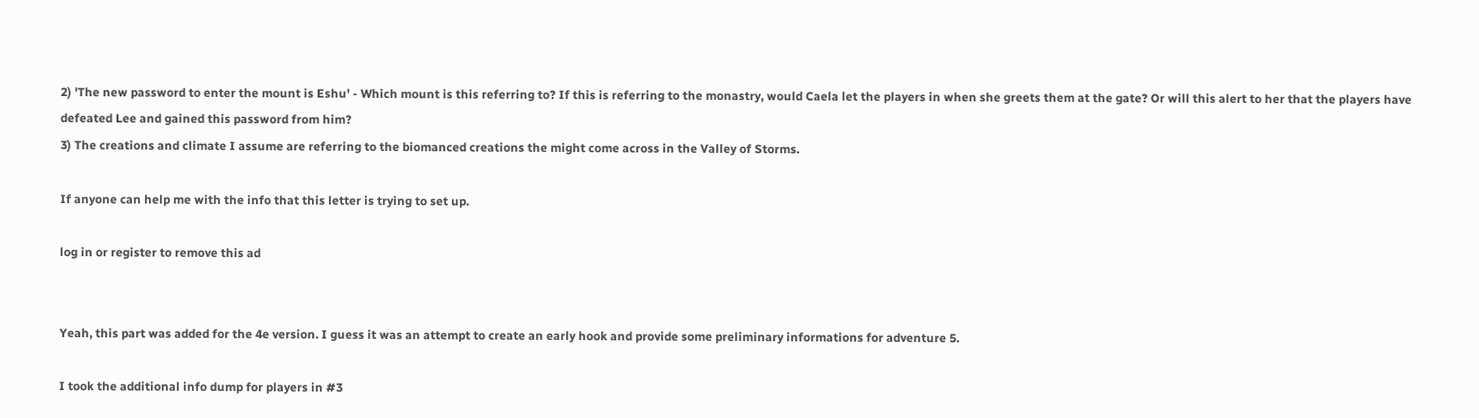2) 'The new password to enter the mount is Eshu' - Which mount is this referring to? If this is referring to the monastry, would Caela let the players in when she greets them at the gate? Or will this alert to her that the players have defeated Lee and gained this password from him?
3) The creations and climate I assume are referring to the biomanced creations the might come across in the Valley of Storms.

If anyone can help me with the info that this letter is trying to set up.

log in or register to remove this ad


Yeah, this part was added for the 4e version. I guess it was an attempt to create an early hook and provide some preliminary informations for adventure 5.

I took the additional info dump for players in #3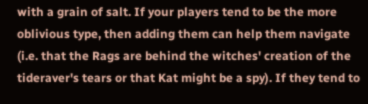with a grain of salt. If your players tend to be the more oblivious type, then adding them can help them navigate (i.e. that the Rags are behind the witches' creation of the tideraver's tears or that Kat might be a spy). If they tend to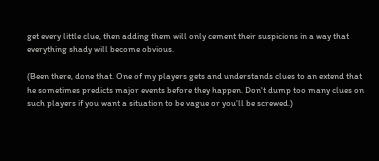get every little clue, then adding them will only cement their suspicions in a way that everything shady will become obvious.

(Been there, done that. One of my players gets and understands clues to an extend that he sometimes predicts major events before they happen. Don't dump too many clues on such players if you want a situation to be vague or you'll be screwed.)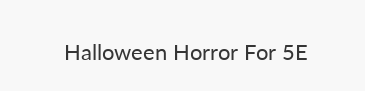Halloween Horror For 5E